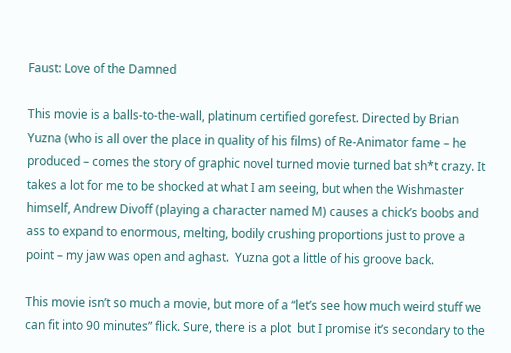Faust: Love of the Damned

This movie is a balls-to-the-wall, platinum certified gorefest. Directed by Brian Yuzna (who is all over the place in quality of his films) of Re-Animator fame – he produced – comes the story of graphic novel turned movie turned bat sh*t crazy. It takes a lot for me to be shocked at what I am seeing, but when the Wishmaster himself, Andrew Divoff (playing a character named M) causes a chick’s boobs and ass to expand to enormous, melting, bodily crushing proportions just to prove a point – my jaw was open and aghast.  Yuzna got a little of his groove back.

This movie isn’t so much a movie, but more of a “let’s see how much weird stuff we can fit into 90 minutes” flick. Sure, there is a plot  but I promise it’s secondary to the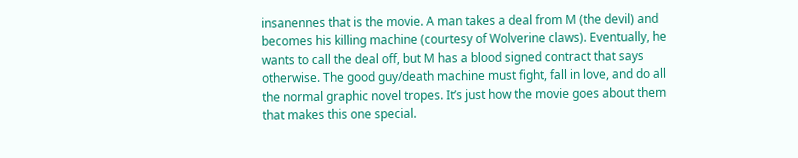insanennes that is the movie. A man takes a deal from M (the devil) and becomes his killing machine (courtesy of Wolverine claws). Eventually, he wants to call the deal off, but M has a blood signed contract that says otherwise. The good guy/death machine must fight, fall in love, and do all the normal graphic novel tropes. It’s just how the movie goes about them that makes this one special.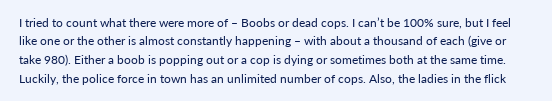I tried to count what there were more of – Boobs or dead cops. I can’t be 100% sure, but I feel like one or the other is almost constantly happening – with about a thousand of each (give or take 980). Either a boob is popping out or a cop is dying or sometimes both at the same time. Luckily, the police force in town has an unlimited number of cops. Also, the ladies in the flick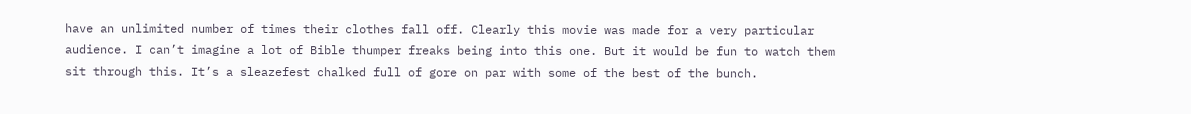have an unlimited number of times their clothes fall off. Clearly this movie was made for a very particular audience. I can’t imagine a lot of Bible thumper freaks being into this one. But it would be fun to watch them sit through this. It’s a sleazefest chalked full of gore on par with some of the best of the bunch.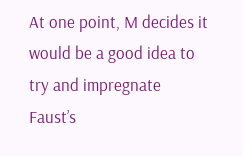At one point, M decides it would be a good idea to try and impregnate Faust’s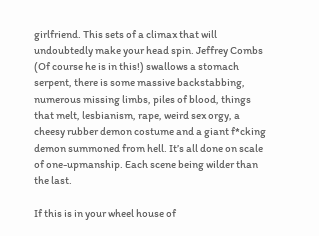girlfriend. This sets of a climax that will undoubtedly make your head spin. Jeffrey Combs (Of course he is in this!) swallows a stomach serpent, there is some massive backstabbing, numerous missing limbs, piles of blood, things that melt, lesbianism, rape, weird sex orgy, a cheesy rubber demon costume and a giant f*cking demon summoned from hell. It’s all done on scale of one-upmanship. Each scene being wilder than the last.

If this is in your wheel house of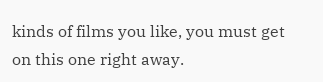kinds of films you like, you must get on this one right away.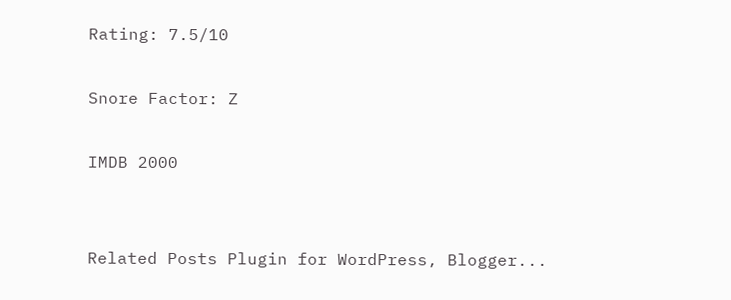Rating: 7.5/10

Snore Factor: Z

IMDB 2000


Related Posts Plugin for WordPress, Blogger...